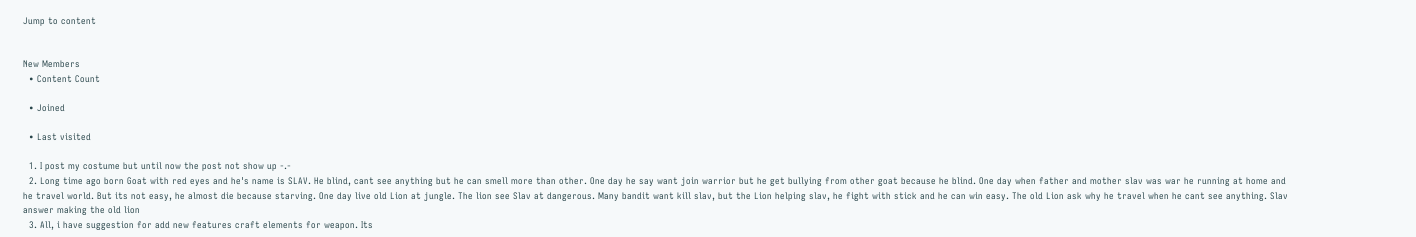Jump to content


New Members
  • Content Count

  • Joined

  • Last visited

  1. I post my costume but until now the post not show up -.-
  2. Long time ago born Goat with red eyes and he's name is SLAV. He blind, cant see anything but he can smell more than other. One day he say want join warrior but he get bullying from other goat because he blind. One day when father and mother slav was war he running at home and he travel world. But its not easy, he almost die because starving. One day live old Lion at jungle. The lion see Slav at dangerous. Many bandit want kill slav, but the Lion helping slav, he fight with stick and he can win easy. The old Lion ask why he travel when he cant see anything. Slav answer making the old lion
  3. All, i have suggestion for add new features craft elements for weapon. Its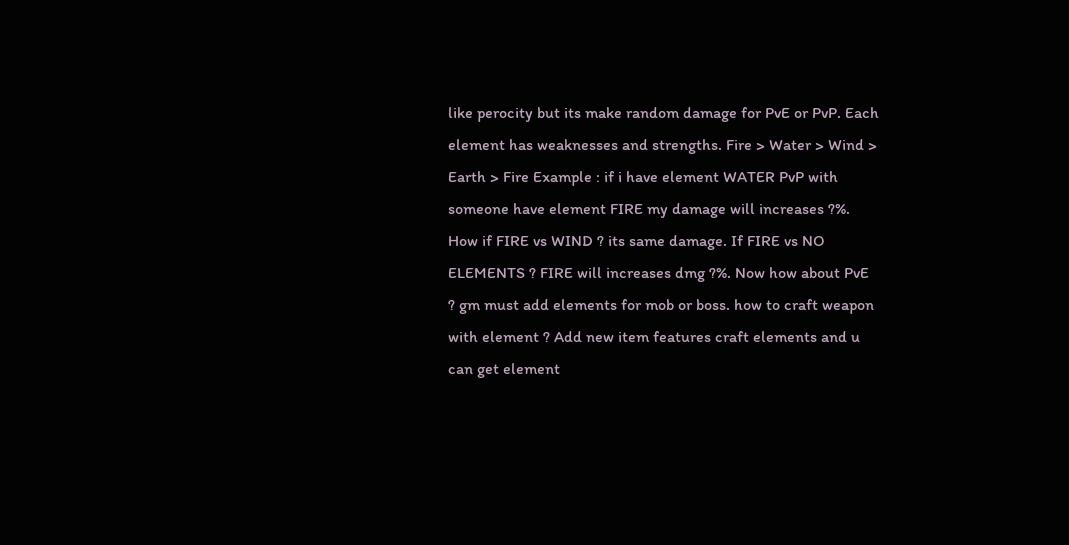like perocity but its make random damage for PvE or PvP. Each element has weaknesses and strengths. Fire > Water > Wind > Earth > Fire Example : if i have element WATER PvP with someone have element FIRE my damage will increases ?%. How if FIRE vs WIND ? its same damage. If FIRE vs NO ELEMENTS ? FIRE will increases dmg ?%. Now how about PvE ? gm must add elements for mob or boss. how to craft weapon with element ? Add new item features craft elements and u can get element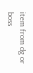item from dg or boss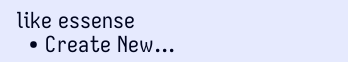like essense
  • Create New...